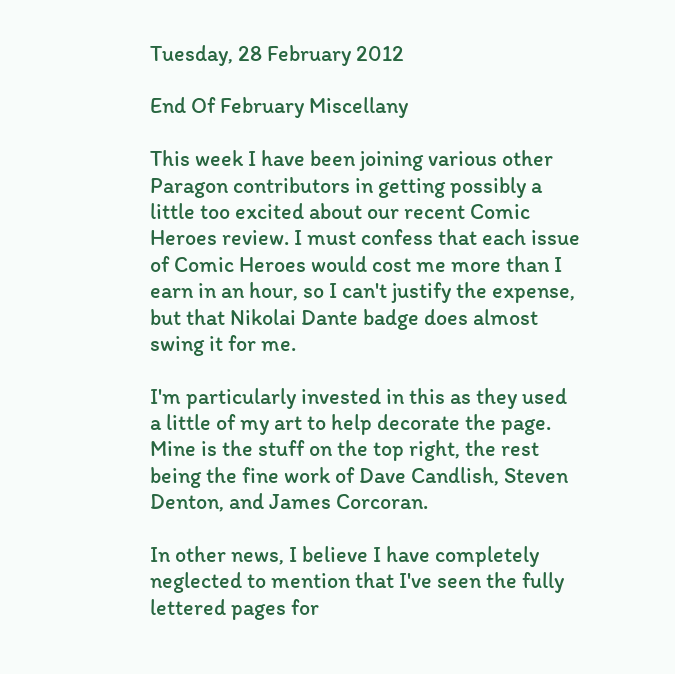Tuesday, 28 February 2012

End Of February Miscellany

This week I have been joining various other Paragon contributors in getting possibly a little too excited about our recent Comic Heroes review. I must confess that each issue of Comic Heroes would cost me more than I earn in an hour, so I can't justify the expense, but that Nikolai Dante badge does almost swing it for me.

I'm particularly invested in this as they used a little of my art to help decorate the page. Mine is the stuff on the top right, the rest being the fine work of Dave Candlish, Steven Denton, and James Corcoran.

In other news, I believe I have completely neglected to mention that I've seen the fully lettered pages for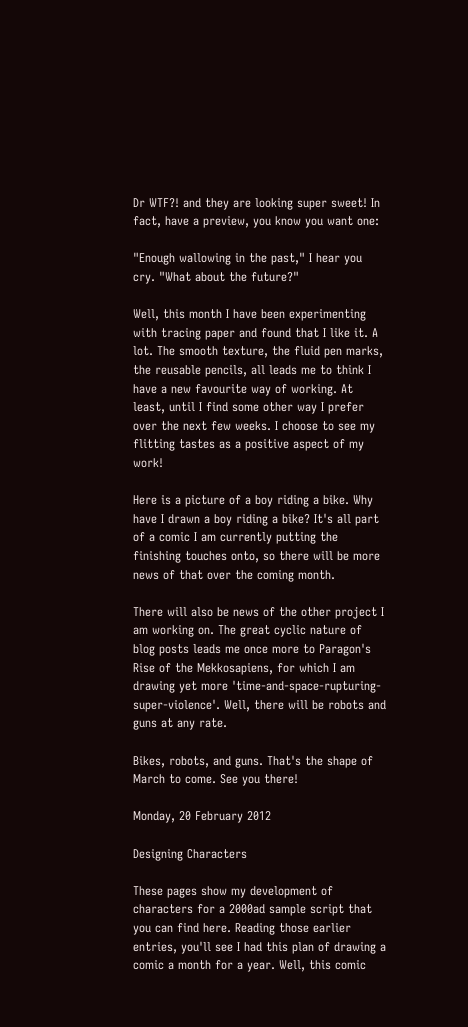Dr WTF?! and they are looking super sweet! In fact, have a preview, you know you want one:

"Enough wallowing in the past," I hear you cry. "What about the future?"

Well, this month I have been experimenting with tracing paper and found that I like it. A lot. The smooth texture, the fluid pen marks, the reusable pencils, all leads me to think I have a new favourite way of working. At least, until I find some other way I prefer over the next few weeks. I choose to see my flitting tastes as a positive aspect of my work!

Here is a picture of a boy riding a bike. Why have I drawn a boy riding a bike? It's all part of a comic I am currently putting the finishing touches onto, so there will be more news of that over the coming month.

There will also be news of the other project I am working on. The great cyclic nature of blog posts leads me once more to Paragon's Rise of the Mekkosapiens, for which I am drawing yet more 'time-and-space-rupturing-super-violence'. Well, there will be robots and guns at any rate.

Bikes, robots, and guns. That's the shape of March to come. See you there!

Monday, 20 February 2012

Designing Characters

These pages show my development of characters for a 2000ad sample script that you can find here. Reading those earlier entries, you'll see I had this plan of drawing a comic a month for a year. Well, this comic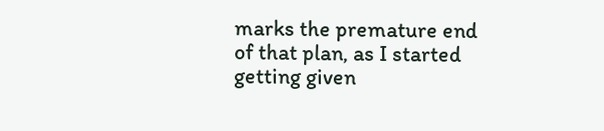marks the premature end of that plan, as I started getting given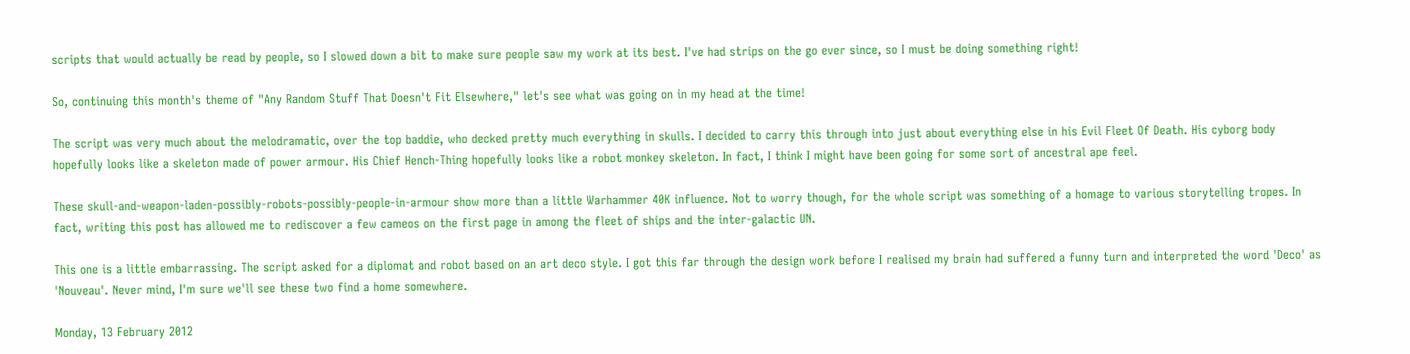scripts that would actually be read by people, so I slowed down a bit to make sure people saw my work at its best. I've had strips on the go ever since, so I must be doing something right!

So, continuing this month's theme of "Any Random Stuff That Doesn't Fit Elsewhere," let's see what was going on in my head at the time!

The script was very much about the melodramatic, over the top baddie, who decked pretty much everything in skulls. I decided to carry this through into just about everything else in his Evil Fleet Of Death. His cyborg body hopefully looks like a skeleton made of power armour. His Chief Hench-Thing hopefully looks like a robot monkey skeleton. In fact, I think I might have been going for some sort of ancestral ape feel.

These skull-and-weapon-laden-possibly-robots-possibly-people-in-armour show more than a little Warhammer 40K influence. Not to worry though, for the whole script was something of a homage to various storytelling tropes. In fact, writing this post has allowed me to rediscover a few cameos on the first page in among the fleet of ships and the inter-galactic UN.

This one is a little embarrassing. The script asked for a diplomat and robot based on an art deco style. I got this far through the design work before I realised my brain had suffered a funny turn and interpreted the word 'Deco' as 'Nouveau'. Never mind, I'm sure we'll see these two find a home somewhere.

Monday, 13 February 2012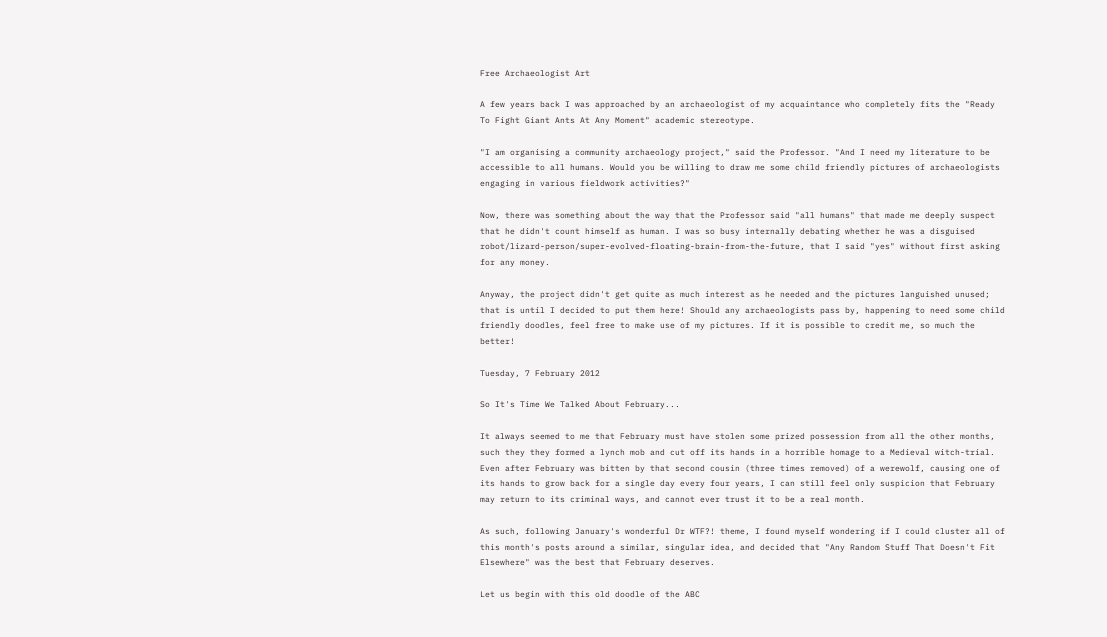Free Archaeologist Art

A few years back I was approached by an archaeologist of my acquaintance who completely fits the "Ready To Fight Giant Ants At Any Moment" academic stereotype.

"I am organising a community archaeology project," said the Professor. "And I need my literature to be accessible to all humans. Would you be willing to draw me some child friendly pictures of archaeologists engaging in various fieldwork activities?"

Now, there was something about the way that the Professor said "all humans" that made me deeply suspect that he didn't count himself as human. I was so busy internally debating whether he was a disguised robot/lizard-person/super-evolved-floating-brain-from-the-future, that I said "yes" without first asking for any money.

Anyway, the project didn't get quite as much interest as he needed and the pictures languished unused; that is until I decided to put them here! Should any archaeologists pass by, happening to need some child friendly doodles, feel free to make use of my pictures. If it is possible to credit me, so much the better!

Tuesday, 7 February 2012

So It's Time We Talked About February...

It always seemed to me that February must have stolen some prized possession from all the other months, such they they formed a lynch mob and cut off its hands in a horrible homage to a Medieval witch-trial. Even after February was bitten by that second cousin (three times removed) of a werewolf, causing one of its hands to grow back for a single day every four years, I can still feel only suspicion that February may return to its criminal ways, and cannot ever trust it to be a real month.

As such, following January's wonderful Dr WTF?! theme, I found myself wondering if I could cluster all of this month's posts around a similar, singular idea, and decided that "Any Random Stuff That Doesn't Fit Elsewhere" was the best that February deserves.

Let us begin with this old doodle of the ABC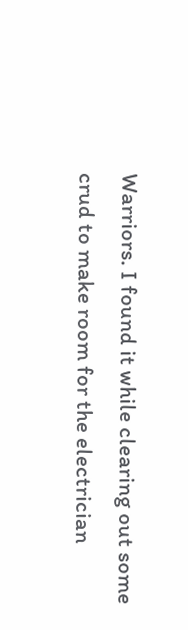Warriors. I found it while clearing out some crud to make room for the electrician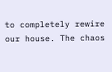to completely rewire our house. The chaos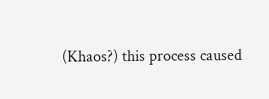(Khaos?) this process caused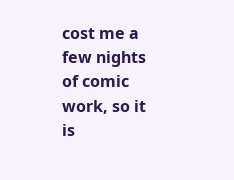cost me a few nights of comic work, so it is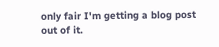only fair I'm getting a blog post out of it.